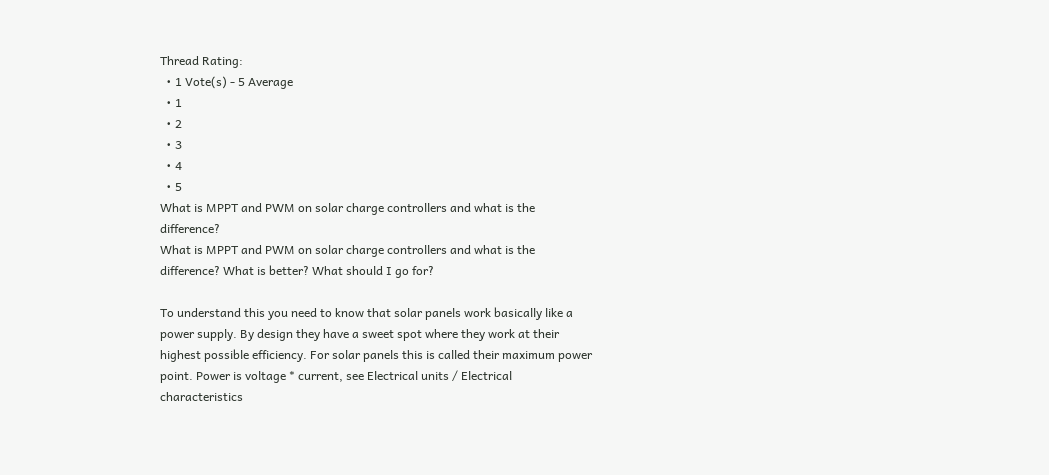Thread Rating:
  • 1 Vote(s) - 5 Average
  • 1
  • 2
  • 3
  • 4
  • 5
What is MPPT and PWM on solar charge controllers and what is the difference?
What is MPPT and PWM on solar charge controllers and what is the difference? What is better? What should I go for?

To understand this you need to know that solar panels work basically like a power supply. By design they have a sweet spot where they work at their highest possible efficiency. For solar panels this is called their maximum power point. Power is voltage * current, see Electrical units / Electrical characteristics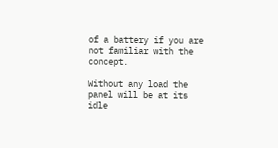of a battery if you are not familiar with the concept.

Without any load the panel will be at its idle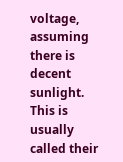voltage, assuming there is decent sunlight. This is usually called their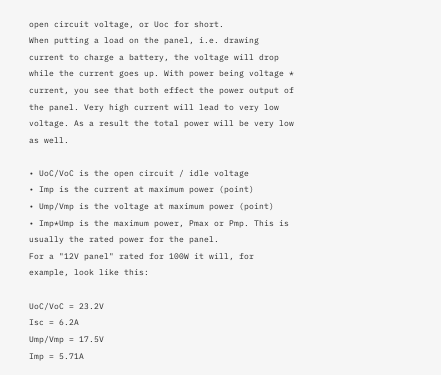open circuit voltage, or Uoc for short.
When putting a load on the panel, i.e. drawing current to charge a battery, the voltage will drop while the current goes up. With power being voltage * current, you see that both effect the power output of the panel. Very high current will lead to very low voltage. As a result the total power will be very low as well.

• UoC/VoC is the open circuit / idle voltage
• Imp is the current at maximum power (point)
• Ump/Vmp is the voltage at maximum power (point)
• Imp*Ump is the maximum power, Pmax or Pmp. This is usually the rated power for the panel.
For a "12V panel" rated for 100W it will, for example, look like this:

UoC/VoC = 23.2V
Isc = 6.2A
Ump/Vmp = 17.5V
Imp = 5.71A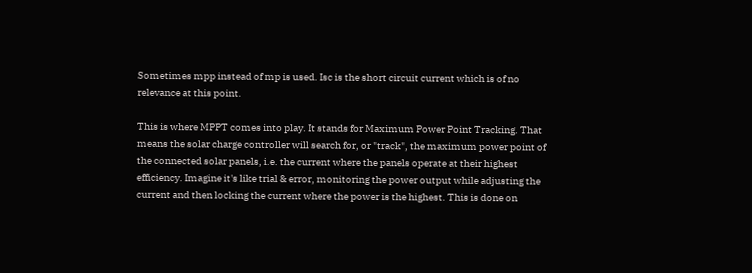Sometimes mpp instead of mp is used. Isc is the short circuit current which is of no relevance at this point.

This is where MPPT comes into play. It stands for Maximum Power Point Tracking. That means the solar charge controller will search for, or "track", the maximum power point of the connected solar panels, i.e. the current where the panels operate at their highest efficiency. Imagine it's like trial & error, monitoring the power output while adjusting the current and then locking the current where the power is the highest. This is done on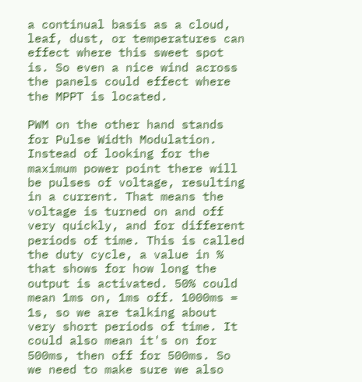a continual basis as a cloud, leaf, dust, or temperatures can effect where this sweet spot is. So even a nice wind across the panels could effect where the MPPT is located.

PWM on the other hand stands for Pulse Width Modulation. Instead of looking for the maximum power point there will be pulses of voltage, resulting in a current. That means the voltage is turned on and off very quickly, and for different periods of time. This is called the duty cycle, a value in % that shows for how long the output is activated. 50% could mean 1ms on, 1ms off. 1000ms = 1s, so we are talking about very short periods of time. It could also mean it's on for 500ms, then off for 500ms. So we need to make sure we also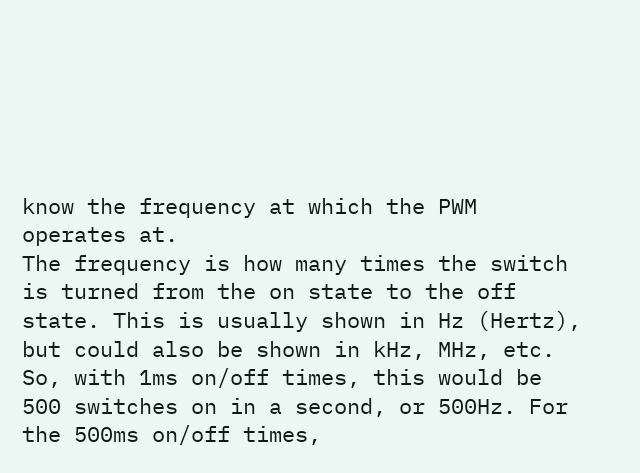know the frequency at which the PWM operates at.
The frequency is how many times the switch is turned from the on state to the off state. This is usually shown in Hz (Hertz), but could also be shown in kHz, MHz, etc. So, with 1ms on/off times, this would be 500 switches on in a second, or 500Hz. For the 500ms on/off times,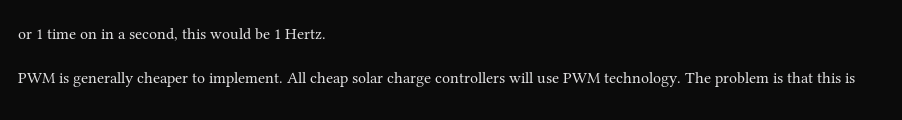or 1 time on in a second, this would be 1 Hertz.

PWM is generally cheaper to implement. All cheap solar charge controllers will use PWM technology. The problem is that this is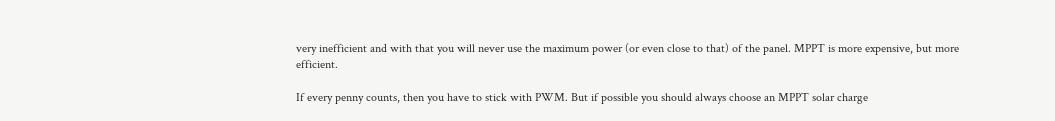very inefficient and with that you will never use the maximum power (or even close to that) of the panel. MPPT is more expensive, but more efficient.

If every penny counts, then you have to stick with PWM. But if possible you should always choose an MPPT solar charge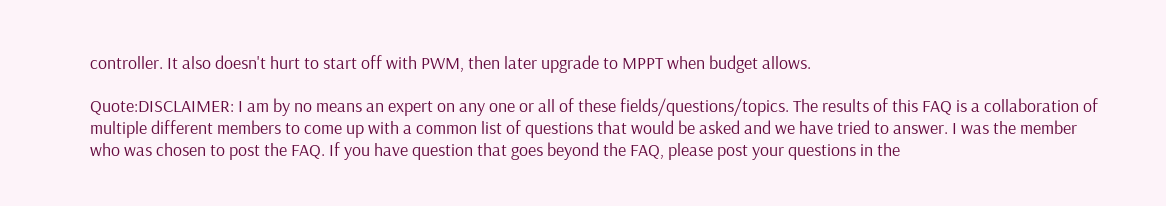controller. It also doesn't hurt to start off with PWM, then later upgrade to MPPT when budget allows.

Quote:DISCLAIMER: I am by no means an expert on any one or all of these fields/questions/topics. The results of this FAQ is a collaboration of multiple different members to come up with a common list of questions that would be asked and we have tried to answer. I was the member who was chosen to post the FAQ. If you have question that goes beyond the FAQ, please post your questions in the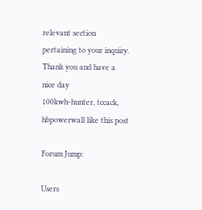relevant section pertaining to your inquiry. Thank you and have a nice day
100kwh-hunter, tccack, hbpowerwall like this post

Forum Jump:

Users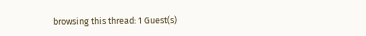browsing this thread: 1 Guest(s)